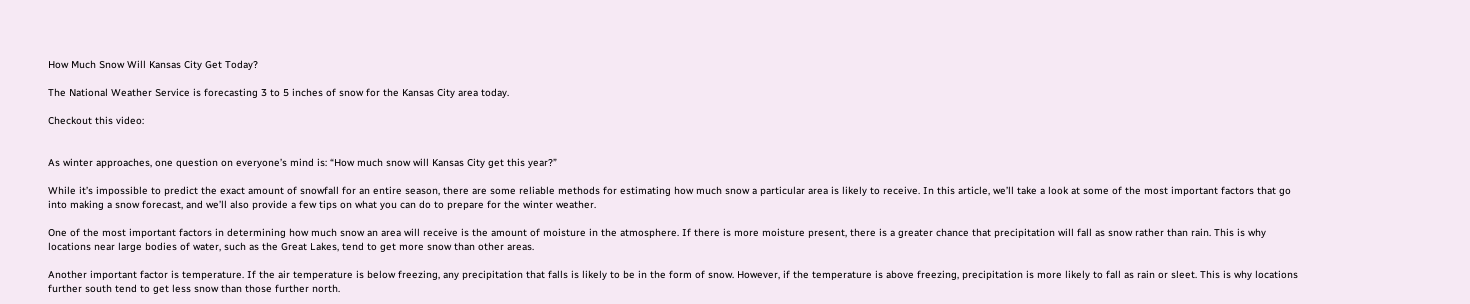How Much Snow Will Kansas City Get Today?

The National Weather Service is forecasting 3 to 5 inches of snow for the Kansas City area today.

Checkout this video:


As winter approaches, one question on everyone’s mind is: “How much snow will Kansas City get this year?”

While it’s impossible to predict the exact amount of snowfall for an entire season, there are some reliable methods for estimating how much snow a particular area is likely to receive. In this article, we’ll take a look at some of the most important factors that go into making a snow forecast, and we’ll also provide a few tips on what you can do to prepare for the winter weather.

One of the most important factors in determining how much snow an area will receive is the amount of moisture in the atmosphere. If there is more moisture present, there is a greater chance that precipitation will fall as snow rather than rain. This is why locations near large bodies of water, such as the Great Lakes, tend to get more snow than other areas.

Another important factor is temperature. If the air temperature is below freezing, any precipitation that falls is likely to be in the form of snow. However, if the temperature is above freezing, precipitation is more likely to fall as rain or sleet. This is why locations further south tend to get less snow than those further north.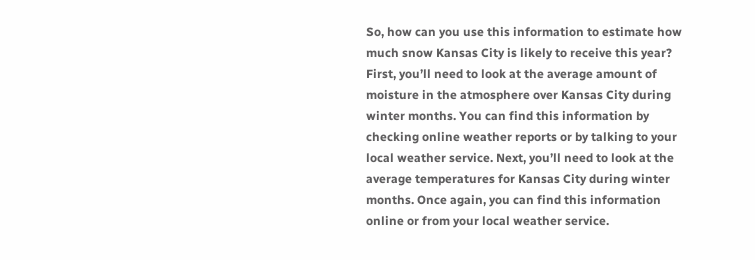So, how can you use this information to estimate how much snow Kansas City is likely to receive this year? First, you’ll need to look at the average amount of moisture in the atmosphere over Kansas City during winter months. You can find this information by checking online weather reports or by talking to your local weather service. Next, you’ll need to look at the average temperatures for Kansas City during winter months. Once again, you can find this information online or from your local weather service.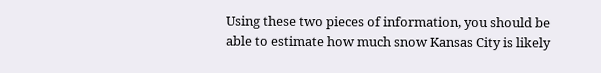Using these two pieces of information, you should be able to estimate how much snow Kansas City is likely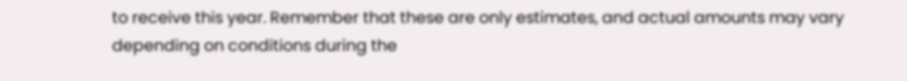to receive this year. Remember that these are only estimates, and actual amounts may vary depending on conditions during the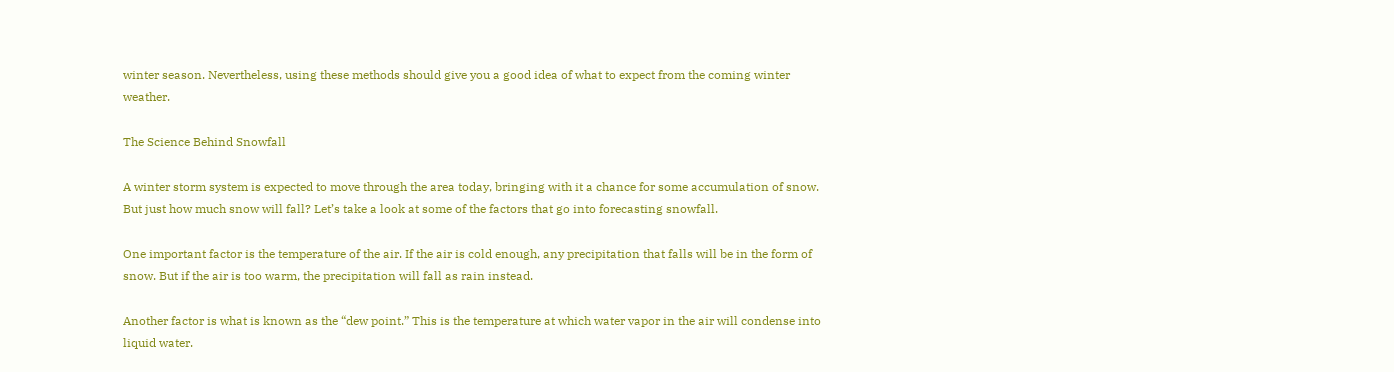winter season. Nevertheless, using these methods should give you a good idea of what to expect from the coming winter weather.

The Science Behind Snowfall

A winter storm system is expected to move through the area today, bringing with it a chance for some accumulation of snow. But just how much snow will fall? Let’s take a look at some of the factors that go into forecasting snowfall.

One important factor is the temperature of the air. If the air is cold enough, any precipitation that falls will be in the form of snow. But if the air is too warm, the precipitation will fall as rain instead.

Another factor is what is known as the “dew point.” This is the temperature at which water vapor in the air will condense into liquid water.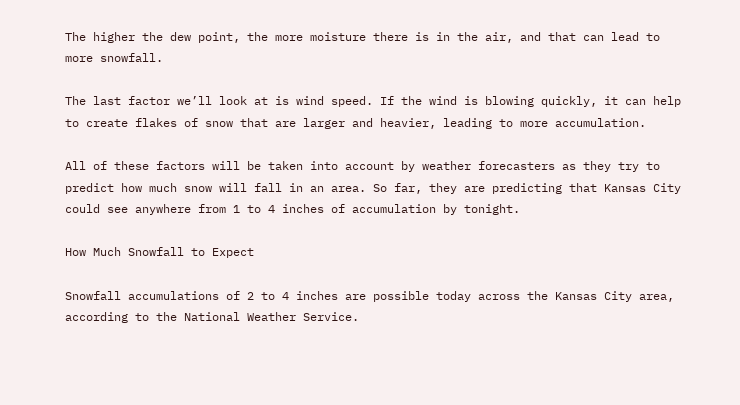The higher the dew point, the more moisture there is in the air, and that can lead to more snowfall.

The last factor we’ll look at is wind speed. If the wind is blowing quickly, it can help to create flakes of snow that are larger and heavier, leading to more accumulation.

All of these factors will be taken into account by weather forecasters as they try to predict how much snow will fall in an area. So far, they are predicting that Kansas City could see anywhere from 1 to 4 inches of accumulation by tonight.

How Much Snowfall to Expect

Snowfall accumulations of 2 to 4 inches are possible today across the Kansas City area, according to the National Weather Service.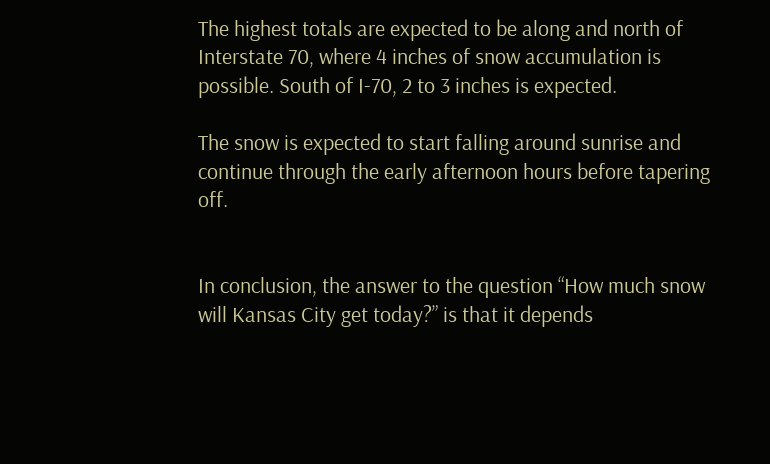The highest totals are expected to be along and north of Interstate 70, where 4 inches of snow accumulation is possible. South of I-70, 2 to 3 inches is expected.

The snow is expected to start falling around sunrise and continue through the early afternoon hours before tapering off.


In conclusion, the answer to the question “How much snow will Kansas City get today?” is that it depends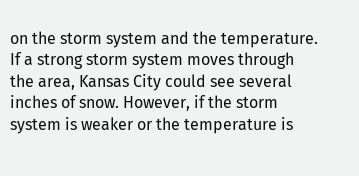on the storm system and the temperature. If a strong storm system moves through the area, Kansas City could see several inches of snow. However, if the storm system is weaker or the temperature is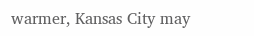warmer, Kansas City may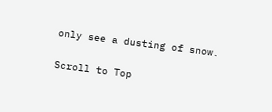only see a dusting of snow.

Scroll to Top